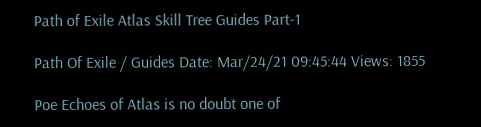Path of Exile Atlas Skill Tree Guides Part-1

Path Of Exile / Guides Date: Mar/24/21 09:45:44 Views: 1855

Poe Echoes of Atlas is no doubt one of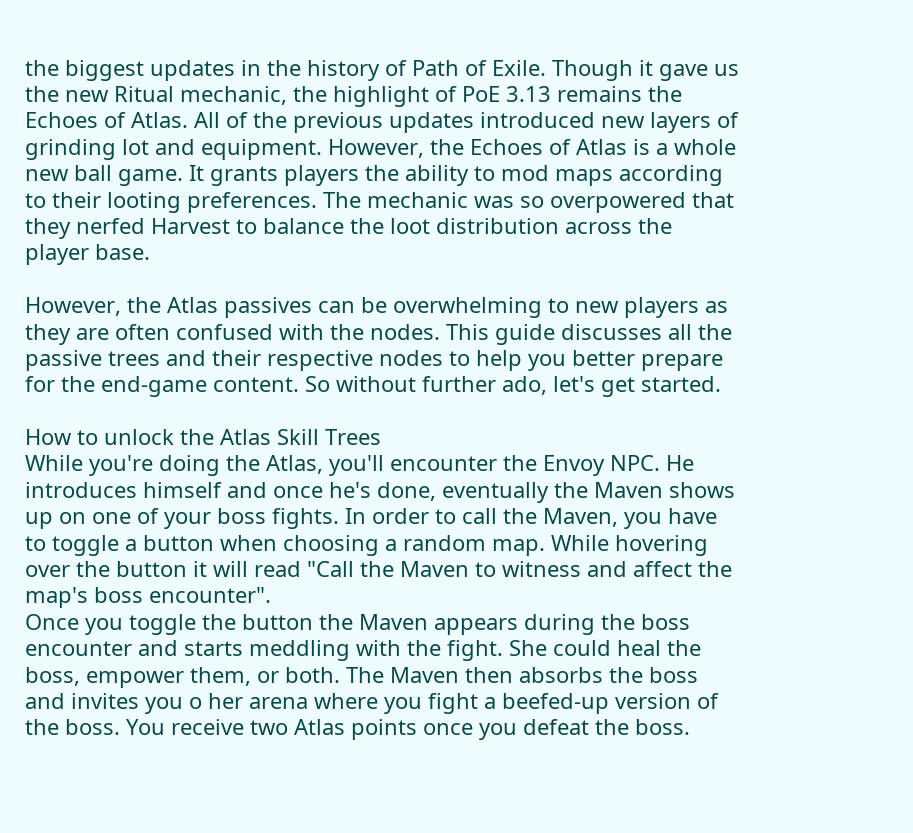the biggest updates in the history of Path of Exile. Though it gave us the new Ritual mechanic, the highlight of PoE 3.13 remains the Echoes of Atlas. All of the previous updates introduced new layers of grinding lot and equipment. However, the Echoes of Atlas is a whole new ball game. It grants players the ability to mod maps according to their looting preferences. The mechanic was so overpowered that they nerfed Harvest to balance the loot distribution across the player base.

However, the Atlas passives can be overwhelming to new players as they are often confused with the nodes. This guide discusses all the passive trees and their respective nodes to help you better prepare for the end-game content. So without further ado, let's get started.

How to unlock the Atlas Skill Trees
While you're doing the Atlas, you'll encounter the Envoy NPC. He introduces himself and once he's done, eventually the Maven shows up on one of your boss fights. In order to call the Maven, you have to toggle a button when choosing a random map. While hovering over the button it will read "Call the Maven to witness and affect the map's boss encounter".
Once you toggle the button the Maven appears during the boss encounter and starts meddling with the fight. She could heal the boss, empower them, or both. The Maven then absorbs the boss and invites you o her arena where you fight a beefed-up version of the boss. You receive two Atlas points once you defeat the boss.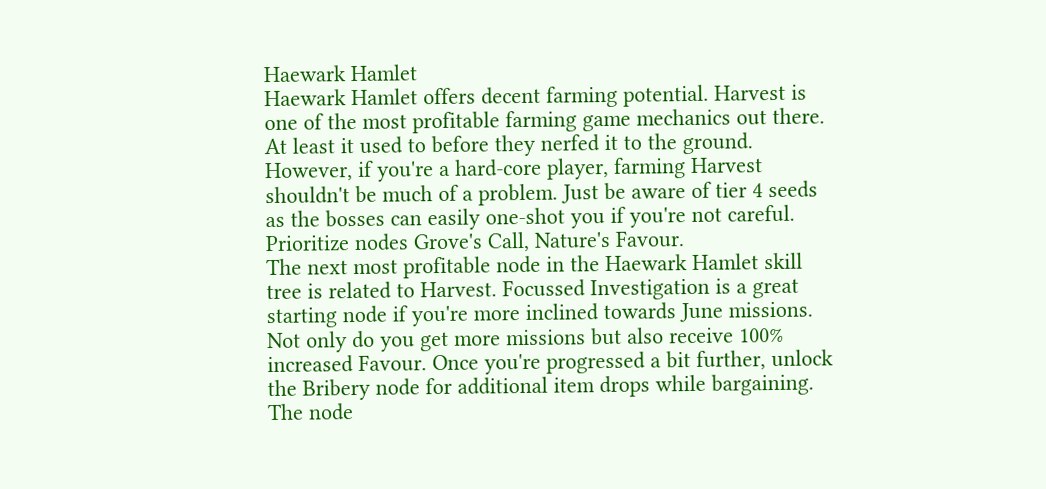Haewark Hamlet
Haewark Hamlet offers decent farming potential. Harvest is one of the most profitable farming game mechanics out there. At least it used to before they nerfed it to the ground. However, if you're a hard-core player, farming Harvest shouldn't be much of a problem. Just be aware of tier 4 seeds as the bosses can easily one-shot you if you're not careful. Prioritize nodes Grove's Call, Nature's Favour.
The next most profitable node in the Haewark Hamlet skill tree is related to Harvest. Focussed Investigation is a great starting node if you're more inclined towards June missions. Not only do you get more missions but also receive 100% increased Favour. Once you're progressed a bit further, unlock the Bribery node for additional item drops while bargaining. The node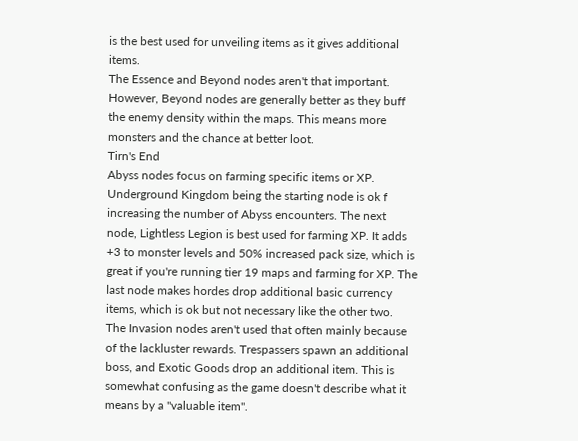is the best used for unveiling items as it gives additional items.
The Essence and Beyond nodes aren't that important. However, Beyond nodes are generally better as they buff the enemy density within the maps. This means more monsters and the chance at better loot.
Tirn's End
Abyss nodes focus on farming specific items or XP. Underground Kingdom being the starting node is ok f increasing the number of Abyss encounters. The next node, Lightless Legion is best used for farming XP. It adds +3 to monster levels and 50% increased pack size, which is great if you're running tier 19 maps and farming for XP. The last node makes hordes drop additional basic currency items, which is ok but not necessary like the other two.
The Invasion nodes aren't used that often mainly because of the lackluster rewards. Trespassers spawn an additional boss, and Exotic Goods drop an additional item. This is somewhat confusing as the game doesn't describe what it means by a "valuable item".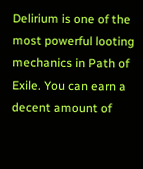Delirium is one of the most powerful looting mechanics in Path of Exile. You can earn a decent amount of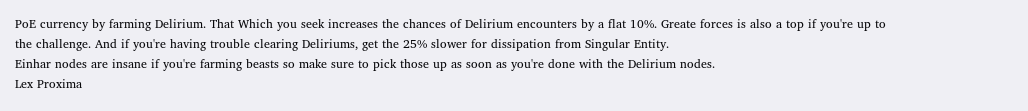PoE currency by farming Delirium. That Which you seek increases the chances of Delirium encounters by a flat 10%. Greate forces is also a top if you're up to the challenge. And if you're having trouble clearing Deliriums, get the 25% slower for dissipation from Singular Entity.
Einhar nodes are insane if you're farming beasts so make sure to pick those up as soon as you're done with the Delirium nodes.
Lex Proxima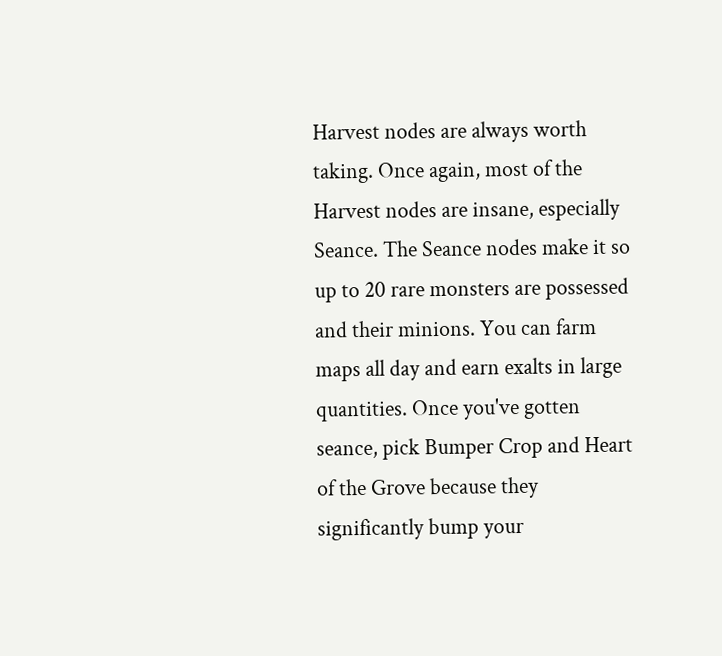Harvest nodes are always worth taking. Once again, most of the Harvest nodes are insane, especially Seance. The Seance nodes make it so up to 20 rare monsters are possessed and their minions. You can farm maps all day and earn exalts in large quantities. Once you've gotten seance, pick Bumper Crop and Heart of the Grove because they significantly bump your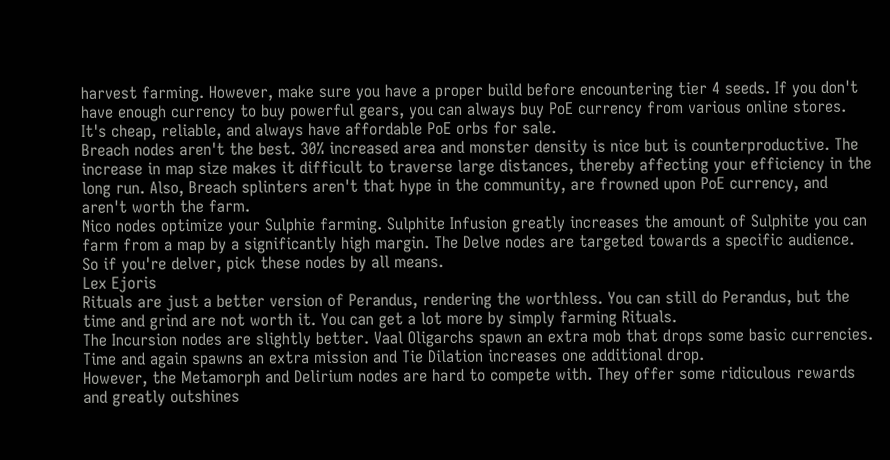harvest farming. However, make sure you have a proper build before encountering tier 4 seeds. If you don't have enough currency to buy powerful gears, you can always buy PoE currency from various online stores. It's cheap, reliable, and always have affordable PoE orbs for sale.
Breach nodes aren't the best. 30% increased area and monster density is nice but is counterproductive. The increase in map size makes it difficult to traverse large distances, thereby affecting your efficiency in the long run. Also, Breach splinters aren't that hype in the community, are frowned upon PoE currency, and aren't worth the farm.
Nico nodes optimize your Sulphie farming. Sulphite Infusion greatly increases the amount of Sulphite you can farm from a map by a significantly high margin. The Delve nodes are targeted towards a specific audience. So if you're delver, pick these nodes by all means.
Lex Ejoris
Rituals are just a better version of Perandus, rendering the worthless. You can still do Perandus, but the time and grind are not worth it. You can get a lot more by simply farming Rituals.
The Incursion nodes are slightly better. Vaal Oligarchs spawn an extra mob that drops some basic currencies. Time and again spawns an extra mission and Tie Dilation increases one additional drop.
However, the Metamorph and Delirium nodes are hard to compete with. They offer some ridiculous rewards and greatly outshines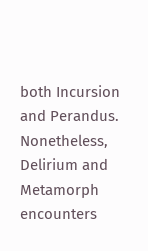both Incursion and Perandus. Nonetheless, Delirium and Metamorph encounters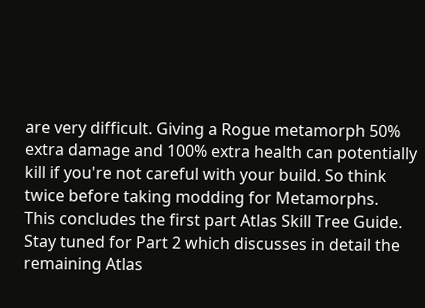are very difficult. Giving a Rogue metamorph 50% extra damage and 100% extra health can potentially kill if you're not careful with your build. So think twice before taking modding for Metamorphs.
This concludes the first part Atlas Skill Tree Guide. Stay tuned for Part 2 which discusses in detail the remaining Atlas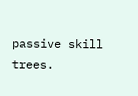passive skill trees.